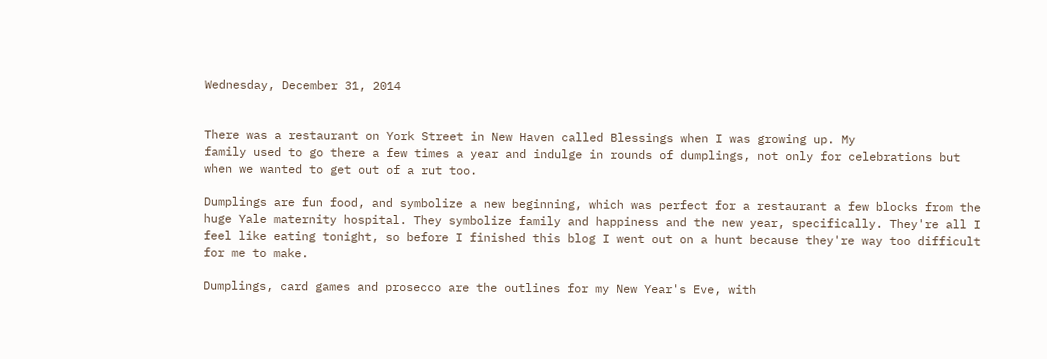Wednesday, December 31, 2014


There was a restaurant on York Street in New Haven called Blessings when I was growing up. My
family used to go there a few times a year and indulge in rounds of dumplings, not only for celebrations but when we wanted to get out of a rut too.

Dumplings are fun food, and symbolize a new beginning, which was perfect for a restaurant a few blocks from the huge Yale maternity hospital. They symbolize family and happiness and the new year, specifically. They're all I feel like eating tonight, so before I finished this blog I went out on a hunt because they're way too difficult for me to make.

Dumplings, card games and prosecco are the outlines for my New Year's Eve, with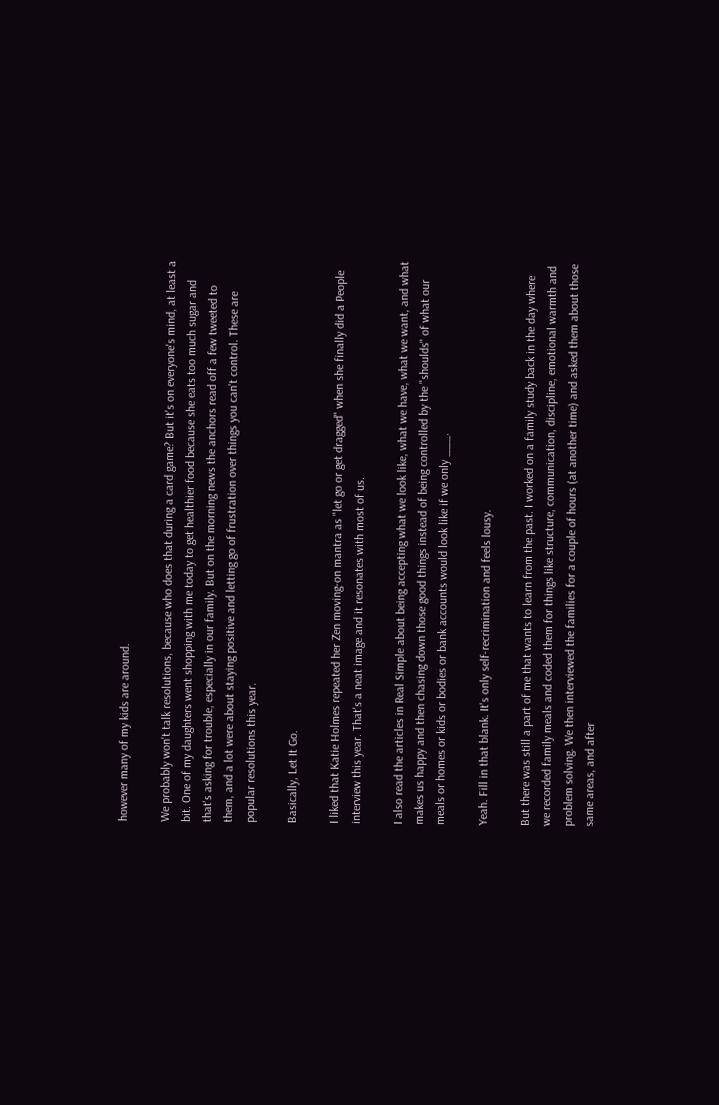however many of my kids are around.

We probably won't talk resolutions, because who does that during a card game? But it's on everyone's mind, at least a bit. One of my daughters went shopping with me today to get healthier food because she eats too much sugar and that's asking for trouble, especially in our family. But on the morning news the anchors read off a few tweeted to them, and a lot were about staying positive and letting go of frustration over things you can't control. These are popular resolutions this year.

Basically, Let It Go.

I liked that Katie Holmes repeated her Zen moving-on mantra as "let go or get dragged" when she finally did a People interview this year. That's a neat image and it resonates with most of us.

I also read the articles in Real Simple about being accepting what we look like, what we have, what we want, and what makes us happy and then chasing down those good things instead of being controlled by the "shoulds" of what our meals or homes or kids or bodies or bank accounts would look like if we only ___.

Yeah. Fill in that blank. It's only self-recrimination and feels lousy.

But there was still a part of me that wants to learn from the past. I worked on a family study back in the day where we recorded family meals and coded them for things like structure, communication, discipline, emotional warmth and problem solving. We then interviewed the families for a couple of hours (at another time) and asked them about those same areas, and after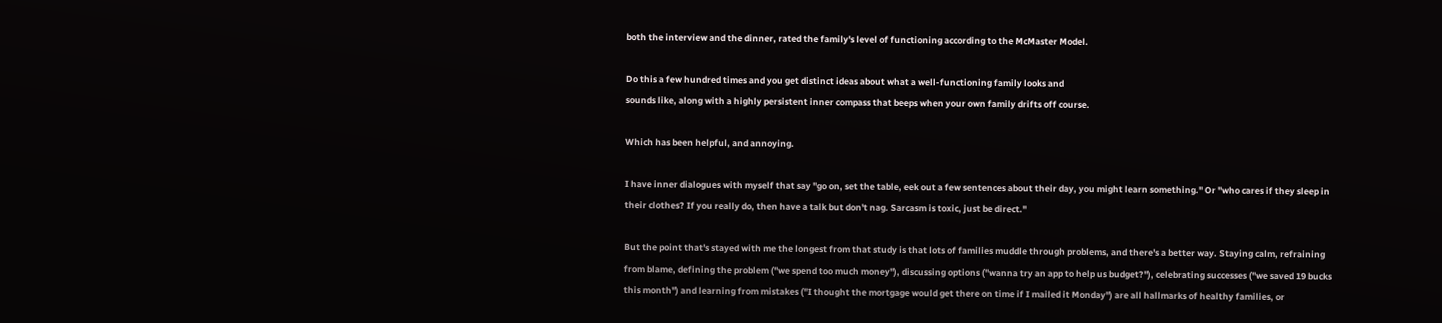both the interview and the dinner, rated the family's level of functioning according to the McMaster Model.

Do this a few hundred times and you get distinct ideas about what a well-functioning family looks and
sounds like, along with a highly persistent inner compass that beeps when your own family drifts off course.

Which has been helpful, and annoying.

I have inner dialogues with myself that say "go on, set the table, eek out a few sentences about their day, you might learn something." Or "who cares if they sleep in their clothes? If you really do, then have a talk but don't nag. Sarcasm is toxic, just be direct."

But the point that's stayed with me the longest from that study is that lots of families muddle through problems, and there's a better way. Staying calm, refraining from blame, defining the problem ("we spend too much money"), discussing options ("wanna try an app to help us budget?"), celebrating successes ("we saved 19 bucks this month") and learning from mistakes ("I thought the mortgage would get there on time if I mailed it Monday") are all hallmarks of healthy families, or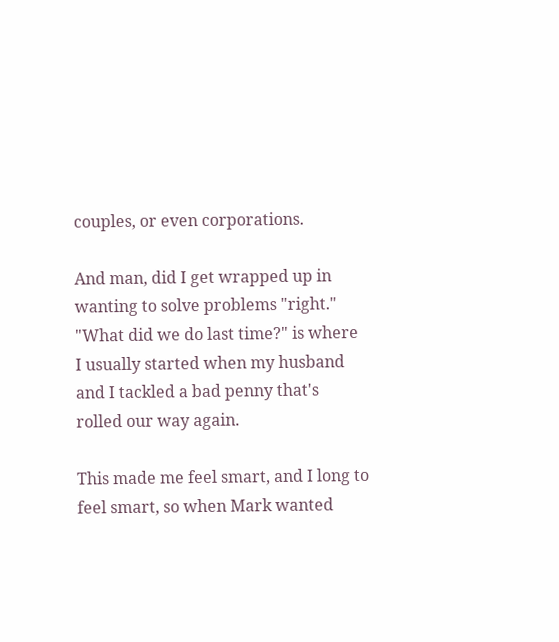couples, or even corporations.

And man, did I get wrapped up in wanting to solve problems "right." "What did we do last time?" is where I usually started when my husband and I tackled a bad penny that's rolled our way again.

This made me feel smart, and I long to feel smart, so when Mark wanted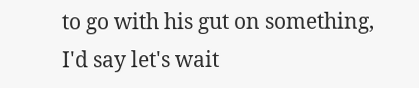to go with his gut on something, I'd say let's wait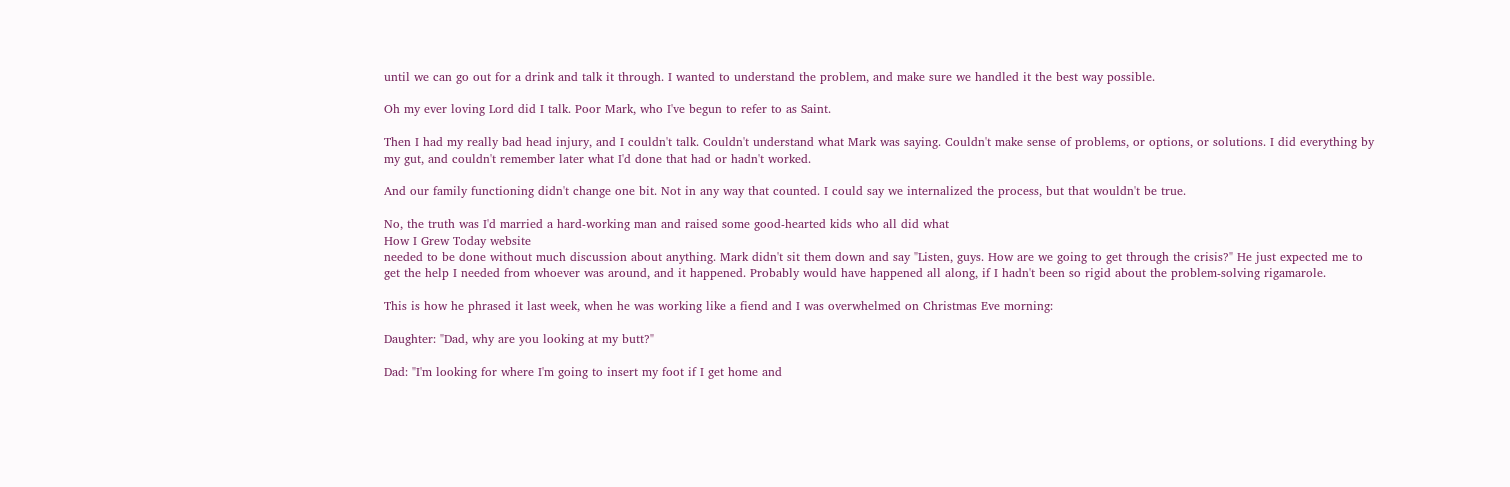until we can go out for a drink and talk it through. I wanted to understand the problem, and make sure we handled it the best way possible.

Oh my ever loving Lord did I talk. Poor Mark, who I've begun to refer to as Saint.

Then I had my really bad head injury, and I couldn't talk. Couldn't understand what Mark was saying. Couldn't make sense of problems, or options, or solutions. I did everything by my gut, and couldn't remember later what I'd done that had or hadn't worked.

And our family functioning didn't change one bit. Not in any way that counted. I could say we internalized the process, but that wouldn't be true.

No, the truth was I'd married a hard-working man and raised some good-hearted kids who all did what
How I Grew Today website
needed to be done without much discussion about anything. Mark didn't sit them down and say "Listen, guys. How are we going to get through the crisis?" He just expected me to get the help I needed from whoever was around, and it happened. Probably would have happened all along, if I hadn't been so rigid about the problem-solving rigamarole.

This is how he phrased it last week, when he was working like a fiend and I was overwhelmed on Christmas Eve morning:

Daughter: "Dad, why are you looking at my butt?"

Dad: "I'm looking for where I'm going to insert my foot if I get home and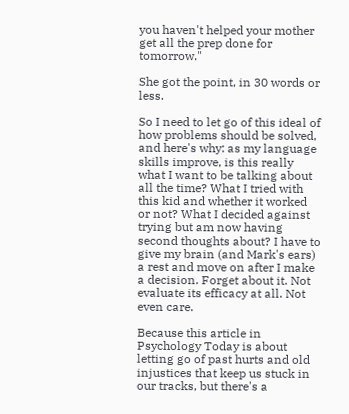you haven't helped your mother get all the prep done for tomorrow."

She got the point, in 30 words or less.

So I need to let go of this ideal of how problems should be solved, and here's why: as my language skills improve, is this really what I want to be talking about all the time? What I tried with this kid and whether it worked or not? What I decided against trying but am now having second thoughts about? I have to give my brain (and Mark's ears) a rest and move on after I make a decision. Forget about it. Not evaluate its efficacy at all. Not even care.

Because this article in Psychology Today is about letting go of past hurts and old injustices that keep us stuck in our tracks, but there's a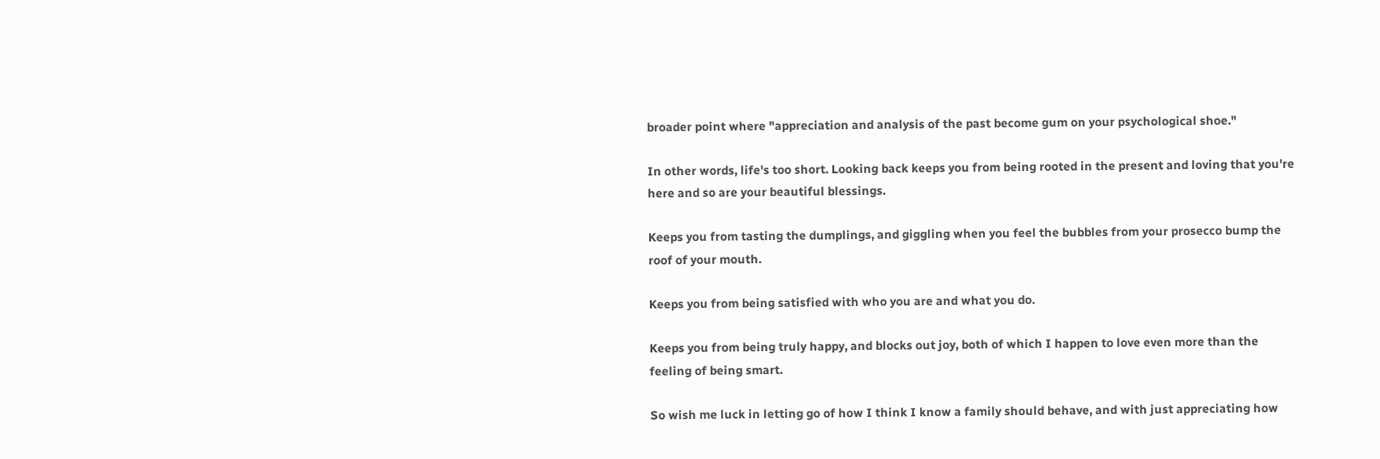broader point where "appreciation and analysis of the past become gum on your psychological shoe."

In other words, life's too short. Looking back keeps you from being rooted in the present and loving that you're here and so are your beautiful blessings.

Keeps you from tasting the dumplings, and giggling when you feel the bubbles from your prosecco bump the roof of your mouth.

Keeps you from being satisfied with who you are and what you do.

Keeps you from being truly happy, and blocks out joy, both of which I happen to love even more than the feeling of being smart.

So wish me luck in letting go of how I think I know a family should behave, and with just appreciating how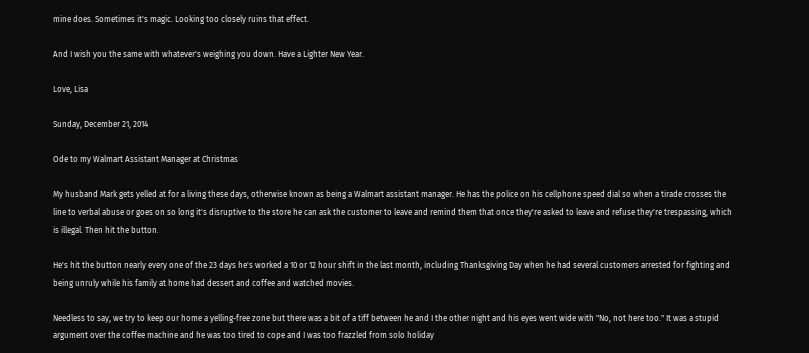mine does. Sometimes it's magic. Looking too closely ruins that effect.

And I wish you the same with whatever's weighing you down. Have a Lighter New Year.

Love, Lisa

Sunday, December 21, 2014

Ode to my Walmart Assistant Manager at Christmas

My husband Mark gets yelled at for a living these days, otherwise known as being a Walmart assistant manager. He has the police on his cellphone speed dial so when a tirade crosses the line to verbal abuse or goes on so long it's disruptive to the store he can ask the customer to leave and remind them that once they're asked to leave and refuse they're trespassing, which is illegal. Then hit the button.

He's hit the button nearly every one of the 23 days he's worked a 10 or 12 hour shift in the last month, including Thanksgiving Day when he had several customers arrested for fighting and being unruly while his family at home had dessert and coffee and watched movies.

Needless to say, we try to keep our home a yelling-free zone but there was a bit of a tiff between he and I the other night and his eyes went wide with "No, not here too." It was a stupid argument over the coffee machine and he was too tired to cope and I was too frazzled from solo holiday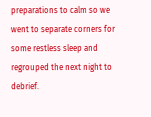preparations to calm so we went to separate corners for some restless sleep and regrouped the next night to debrief.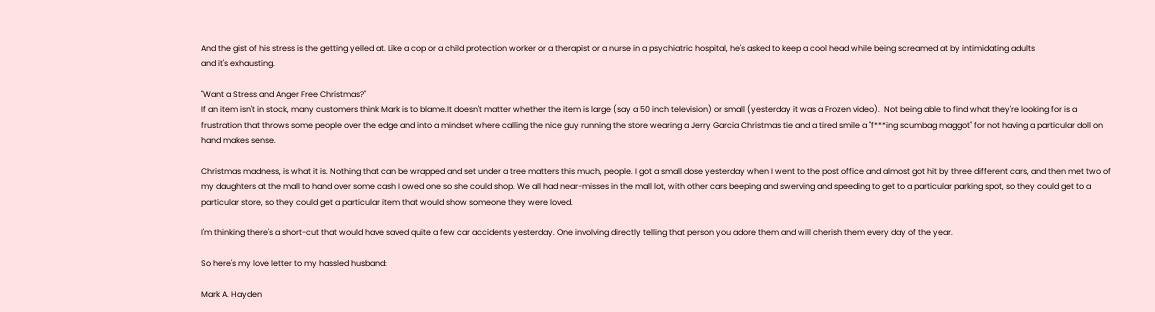And the gist of his stress is the getting yelled at. Like a cop or a child protection worker or a therapist or a nurse in a psychiatric hospital, he's asked to keep a cool head while being screamed at by intimidating adults
and it's exhausting.

"Want a Stress and Anger Free Christmas?"
If an item isn't in stock, many customers think Mark is to blame.It doesn't matter whether the item is large (say a 50 inch television) or small (yesterday it was a Frozen video).  Not being able to find what they're looking for is a frustration that throws some people over the edge and into a mindset where calling the nice guy running the store wearing a Jerry Garcia Christmas tie and a tired smile a "f***ing scumbag maggot" for not having a particular doll on hand makes sense.

Christmas madness, is what it is. Nothing that can be wrapped and set under a tree matters this much, people. I got a small dose yesterday when I went to the post office and almost got hit by three different cars, and then met two of my daughters at the mall to hand over some cash I owed one so she could shop. We all had near-misses in the mall lot, with other cars beeping and swerving and speeding to get to a particular parking spot, so they could get to a particular store, so they could get a particular item that would show someone they were loved.

I'm thinking there's a short-cut that would have saved quite a few car accidents yesterday. One involving directly telling that person you adore them and will cherish them every day of the year.

So here's my love letter to my hassled husband:

Mark A. Hayden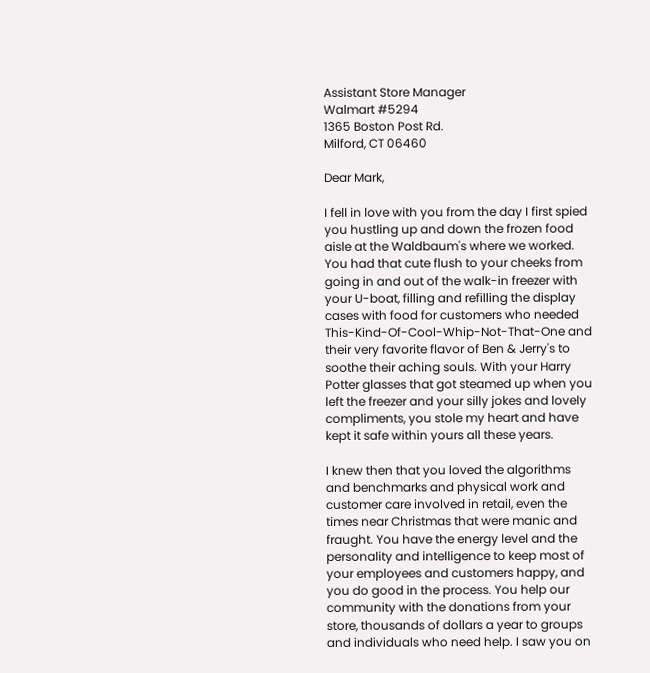Assistant Store Manager
Walmart #5294
1365 Boston Post Rd.
Milford, CT 06460

Dear Mark,

I fell in love with you from the day I first spied you hustling up and down the frozen food aisle at the Waldbaum's where we worked. You had that cute flush to your cheeks from going in and out of the walk-in freezer with your U-boat, filling and refilling the display cases with food for customers who needed This-Kind-Of-Cool-Whip-Not-That-One and their very favorite flavor of Ben & Jerry's to soothe their aching souls. With your Harry Potter glasses that got steamed up when you left the freezer and your silly jokes and lovely compliments, you stole my heart and have kept it safe within yours all these years.

I knew then that you loved the algorithms and benchmarks and physical work and customer care involved in retail, even the times near Christmas that were manic and fraught. You have the energy level and the personality and intelligence to keep most of your employees and customers happy, and you do good in the process. You help our community with the donations from your store, thousands of dollars a year to groups and individuals who need help. I saw you on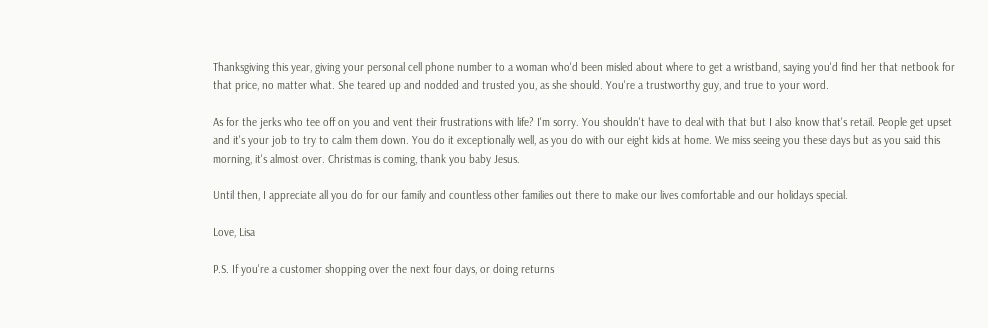Thanksgiving this year, giving your personal cell phone number to a woman who'd been misled about where to get a wristband, saying you'd find her that netbook for that price, no matter what. She teared up and nodded and trusted you, as she should. You're a trustworthy guy, and true to your word.

As for the jerks who tee off on you and vent their frustrations with life? I'm sorry. You shouldn't have to deal with that but I also know that's retail. People get upset and it's your job to try to calm them down. You do it exceptionally well, as you do with our eight kids at home. We miss seeing you these days but as you said this morning, it's almost over. Christmas is coming, thank you baby Jesus.

Until then, I appreciate all you do for our family and countless other families out there to make our lives comfortable and our holidays special.

Love, Lisa

P.S. If you're a customer shopping over the next four days, or doing returns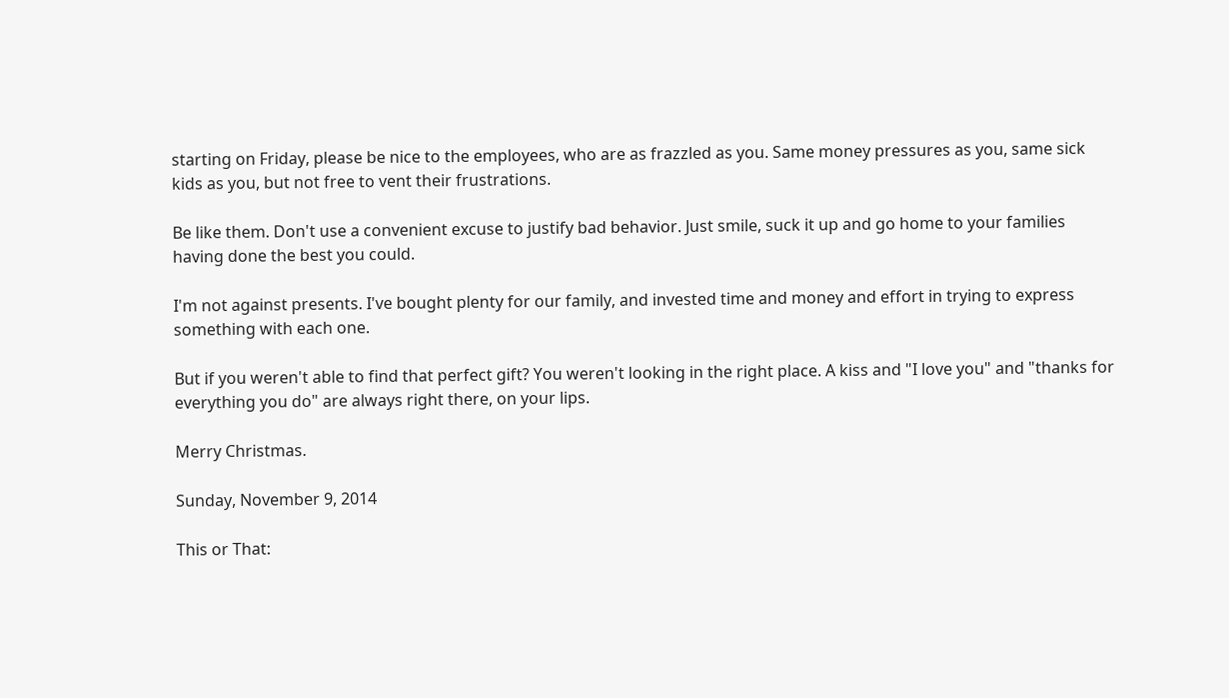starting on Friday, please be nice to the employees, who are as frazzled as you. Same money pressures as you, same sick kids as you, but not free to vent their frustrations.

Be like them. Don't use a convenient excuse to justify bad behavior. Just smile, suck it up and go home to your families having done the best you could.

I'm not against presents. I've bought plenty for our family, and invested time and money and effort in trying to express something with each one.

But if you weren't able to find that perfect gift? You weren't looking in the right place. A kiss and "I love you" and "thanks for everything you do" are always right there, on your lips.

Merry Christmas.

Sunday, November 9, 2014

This or That: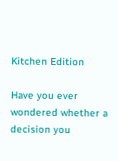Kitchen Edition

Have you ever wondered whether a decision you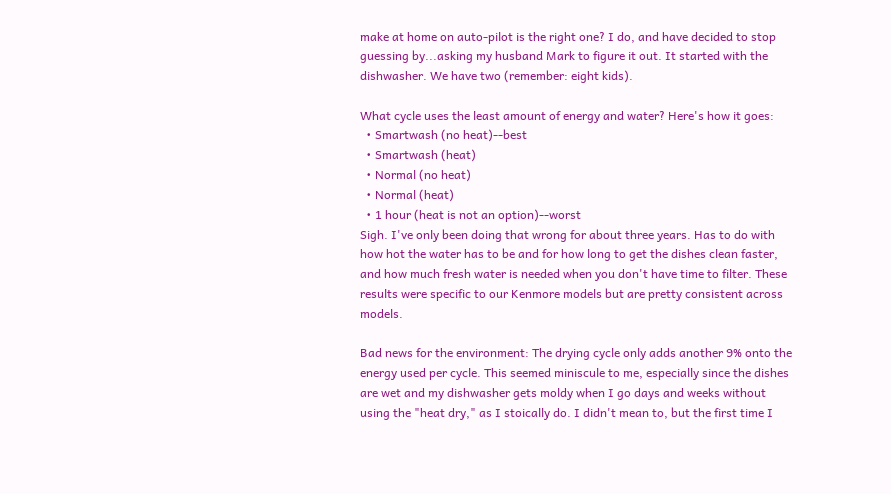make at home on auto-pilot is the right one? I do, and have decided to stop guessing by...asking my husband Mark to figure it out. It started with the
dishwasher. We have two (remember: eight kids).

What cycle uses the least amount of energy and water? Here's how it goes:
  • Smartwash (no heat)--best
  • Smartwash (heat)
  • Normal (no heat)
  • Normal (heat)
  • 1 hour (heat is not an option)--worst
Sigh. I've only been doing that wrong for about three years. Has to do with how hot the water has to be and for how long to get the dishes clean faster, and how much fresh water is needed when you don't have time to filter. These results were specific to our Kenmore models but are pretty consistent across models.

Bad news for the environment: The drying cycle only adds another 9% onto the energy used per cycle. This seemed miniscule to me, especially since the dishes are wet and my dishwasher gets moldy when I go days and weeks without using the "heat dry," as I stoically do. I didn't mean to, but the first time I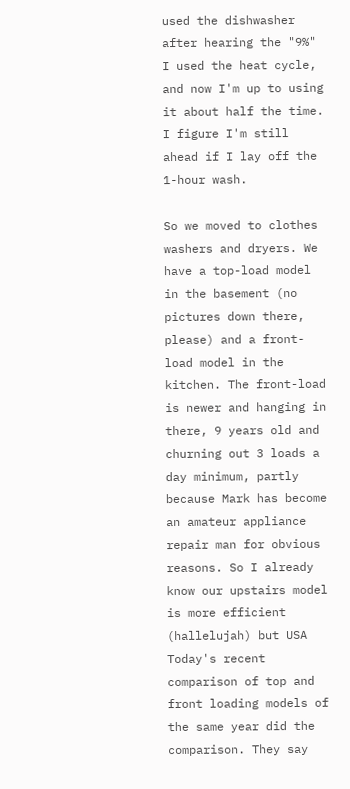used the dishwasher after hearing the "9%" I used the heat cycle, and now I'm up to using it about half the time. I figure I'm still ahead if I lay off the 1-hour wash.

So we moved to clothes washers and dryers. We have a top-load model in the basement (no pictures down there, please) and a front-load model in the kitchen. The front-load is newer and hanging in there, 9 years old and churning out 3 loads a day minimum, partly because Mark has become an amateur appliance repair man for obvious reasons. So I already know our upstairs model is more efficient (hallelujah) but USA Today's recent comparison of top and front loading models of the same year did the comparison. They say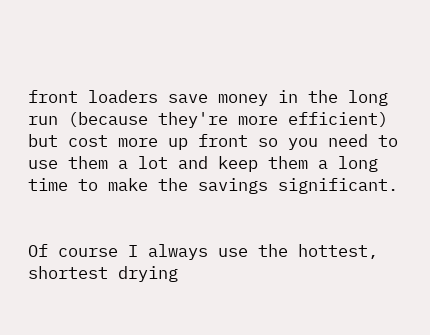front loaders save money in the long run (because they're more efficient) but cost more up front so you need to use them a lot and keep them a long time to make the savings significant.


Of course I always use the hottest, shortest drying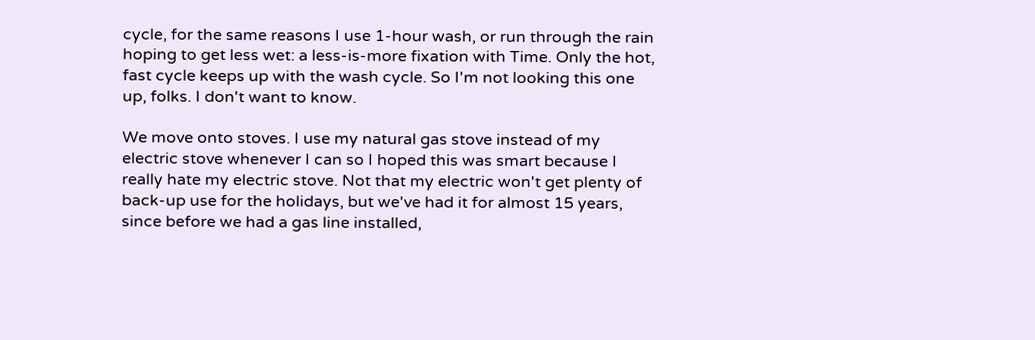cycle, for the same reasons I use 1-hour wash, or run through the rain hoping to get less wet: a less-is-more fixation with Time. Only the hot, fast cycle keeps up with the wash cycle. So I'm not looking this one up, folks. I don't want to know.

We move onto stoves. I use my natural gas stove instead of my electric stove whenever I can so I hoped this was smart because I really hate my electric stove. Not that my electric won't get plenty of back-up use for the holidays, but we've had it for almost 15 years, since before we had a gas line installed,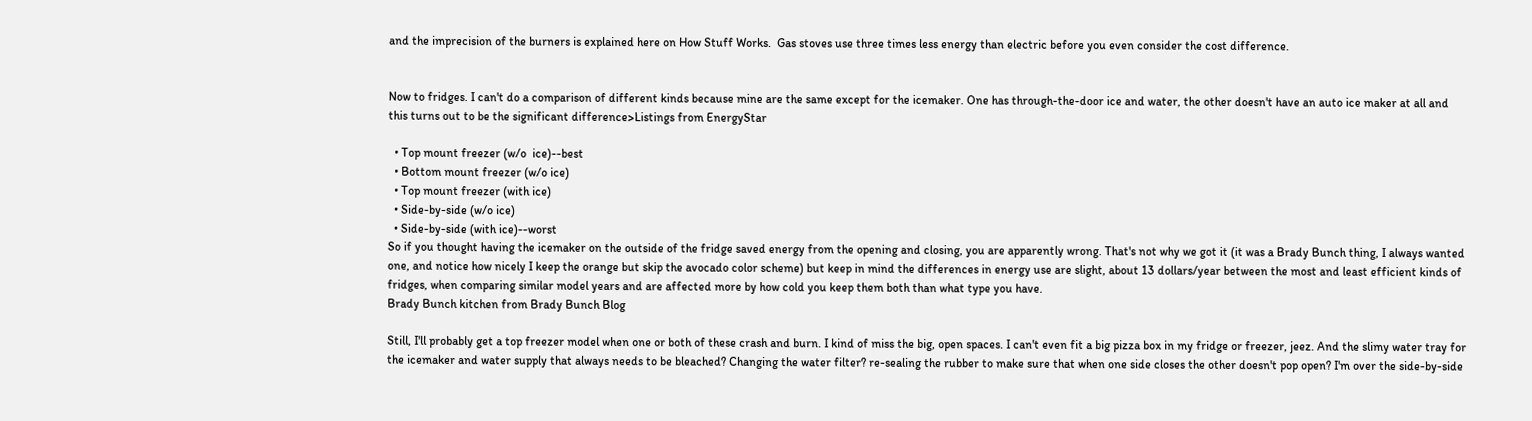and the imprecision of the burners is explained here on How Stuff Works.  Gas stoves use three times less energy than electric before you even consider the cost difference.


Now to fridges. I can't do a comparison of different kinds because mine are the same except for the icemaker. One has through-the-door ice and water, the other doesn't have an auto ice maker at all and this turns out to be the significant difference>Listings from EnergyStar

  • Top mount freezer (w/o  ice)--best
  • Bottom mount freezer (w/o ice)
  • Top mount freezer (with ice)
  • Side-by-side (w/o ice)
  • Side-by-side (with ice)--worst
So if you thought having the icemaker on the outside of the fridge saved energy from the opening and closing, you are apparently wrong. That's not why we got it (it was a Brady Bunch thing, I always wanted one, and notice how nicely I keep the orange but skip the avocado color scheme) but keep in mind the differences in energy use are slight, about 13 dollars/year between the most and least efficient kinds of fridges, when comparing similar model years and are affected more by how cold you keep them both than what type you have.
Brady Bunch kitchen from Brady Bunch Blog

Still, I'll probably get a top freezer model when one or both of these crash and burn. I kind of miss the big, open spaces. I can't even fit a big pizza box in my fridge or freezer, jeez. And the slimy water tray for the icemaker and water supply that always needs to be bleached? Changing the water filter? re-sealing the rubber to make sure that when one side closes the other doesn't pop open? I'm over the side-by-side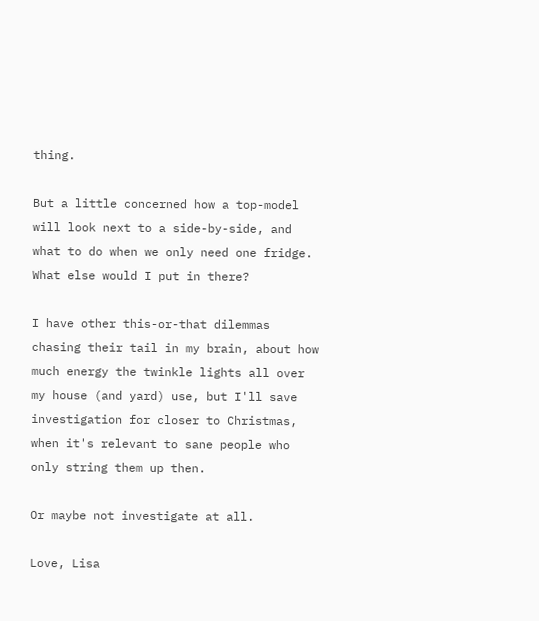thing.

But a little concerned how a top-model will look next to a side-by-side, and what to do when we only need one fridge. What else would I put in there?

I have other this-or-that dilemmas chasing their tail in my brain, about how much energy the twinkle lights all over my house (and yard) use, but I'll save investigation for closer to Christmas, when it's relevant to sane people who only string them up then.

Or maybe not investigate at all.

Love, Lisa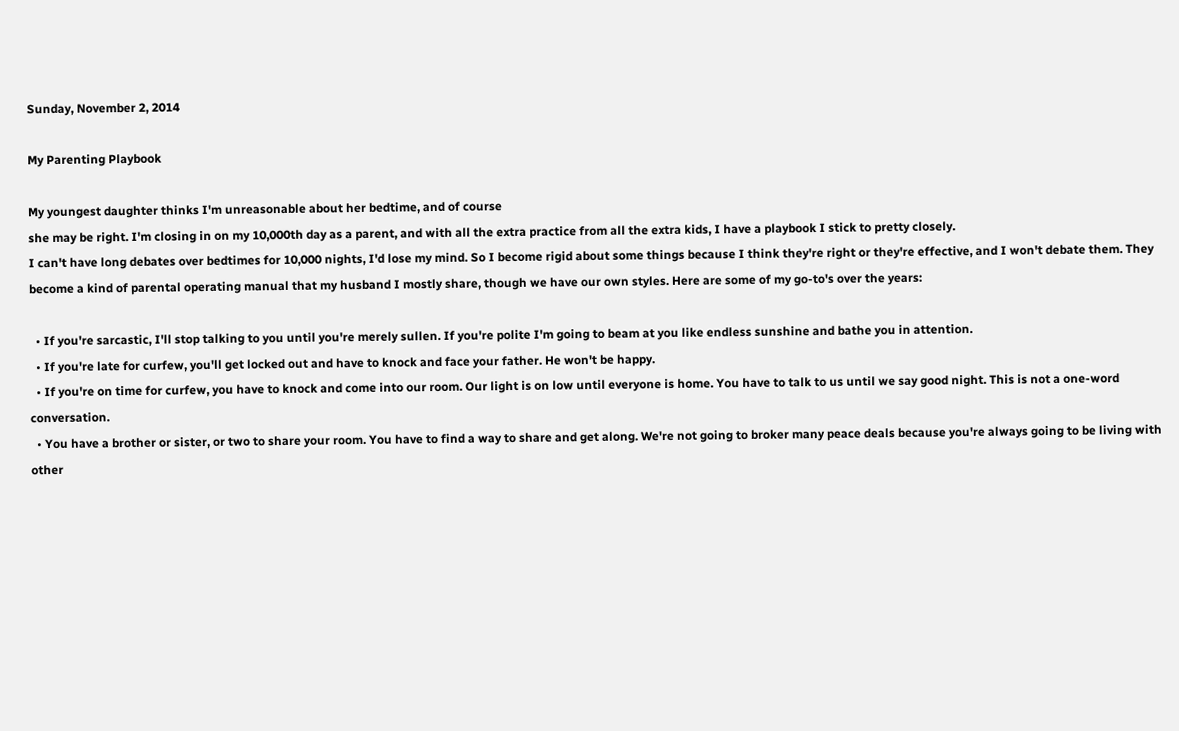Sunday, November 2, 2014

My Parenting Playbook

My youngest daughter thinks I'm unreasonable about her bedtime, and of course
she may be right. I'm closing in on my 10,000th day as a parent, and with all the extra practice from all the extra kids, I have a playbook I stick to pretty closely.
I can't have long debates over bedtimes for 10,000 nights, I'd lose my mind. So I become rigid about some things because I think they're right or they're effective, and I won't debate them. They become a kind of parental operating manual that my husband I mostly share, though we have our own styles. Here are some of my go-to's over the years:

  • If you're sarcastic, I'll stop talking to you until you're merely sullen. If you're polite I'm going to beam at you like endless sunshine and bathe you in attention.
  • If you're late for curfew, you'll get locked out and have to knock and face your father. He won't be happy.
  • If you're on time for curfew, you have to knock and come into our room. Our light is on low until everyone is home. You have to talk to us until we say good night. This is not a one-word conversation.
  • You have a brother or sister, or two to share your room. You have to find a way to share and get along. We're not going to broker many peace deals because you're always going to be living with other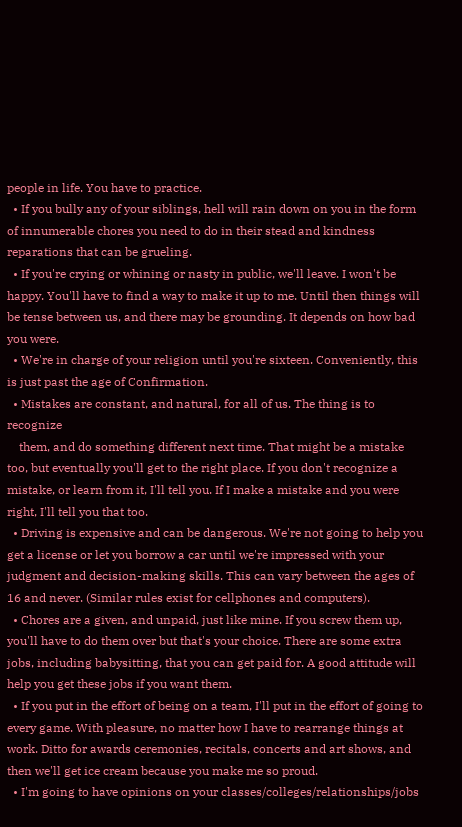people in life. You have to practice.
  • If you bully any of your siblings, hell will rain down on you in the form of innumerable chores you need to do in their stead and kindness reparations that can be grueling.
  • If you're crying or whining or nasty in public, we'll leave. I won't be happy. You'll have to find a way to make it up to me. Until then things will be tense between us, and there may be grounding. It depends on how bad you were.
  • We're in charge of your religion until you're sixteen. Conveniently, this is just past the age of Confirmation.
  • Mistakes are constant, and natural, for all of us. The thing is to recognize
    them, and do something different next time. That might be a mistake too, but eventually you'll get to the right place. If you don't recognize a mistake, or learn from it, I'll tell you. If I make a mistake and you were right, I'll tell you that too.
  • Driving is expensive and can be dangerous. We're not going to help you get a license or let you borrow a car until we're impressed with your judgment and decision-making skills. This can vary between the ages of 16 and never. (Similar rules exist for cellphones and computers).
  • Chores are a given, and unpaid, just like mine. If you screw them up, you'll have to do them over but that's your choice. There are some extra jobs, including babysitting, that you can get paid for. A good attitude will help you get these jobs if you want them.
  • If you put in the effort of being on a team, I'll put in the effort of going to every game. With pleasure, no matter how I have to rearrange things at work. Ditto for awards ceremonies, recitals, concerts and art shows, and then we'll get ice cream because you make me so proud.
  • I'm going to have opinions on your classes/colleges/relationships/jobs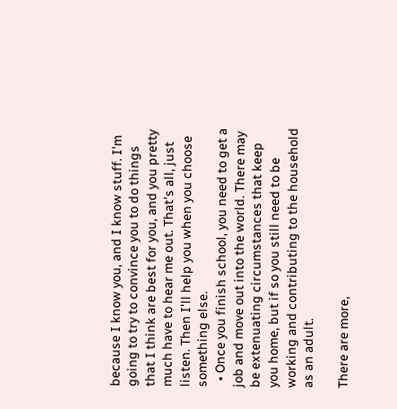because I know you, and I know stuff. I'm going to try to convince you to do things that I think are best for you, and you pretty much have to hear me out. That's all, just listen. Then I'll help you when you choose something else.
  • Once you finish school, you need to get a job and move out into the world. There may be extenuating circumstances that keep you home, but if so you still need to be working and contributing to the household as an adult.

There are more,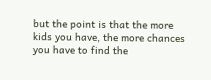but the point is that the more kids you have, the more chances you have to find the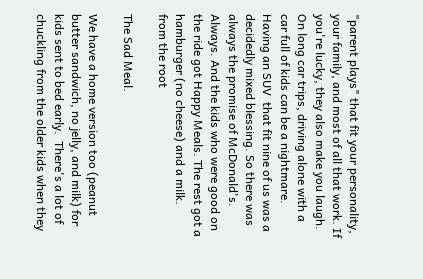"parent plays" that fit your personality, your family, and most of all that work. If you're lucky, they also make you laugh. On long car trips, driving alone with a car full of kids can be a nightmare. Having an SUV  that fit nine of us was a decidedly mixed blessing. So there was always the promise of McDonald's. Always. And the kids who were good on the ride got Happy Meals. The rest got a hamburger (no cheese) and a milk.
from the root

The Sad Meal.

We have a home version too (peanut butter sandwich, no jelly, and milk) for kids sent to bed early.  There's a lot of chuckling from the older kids when they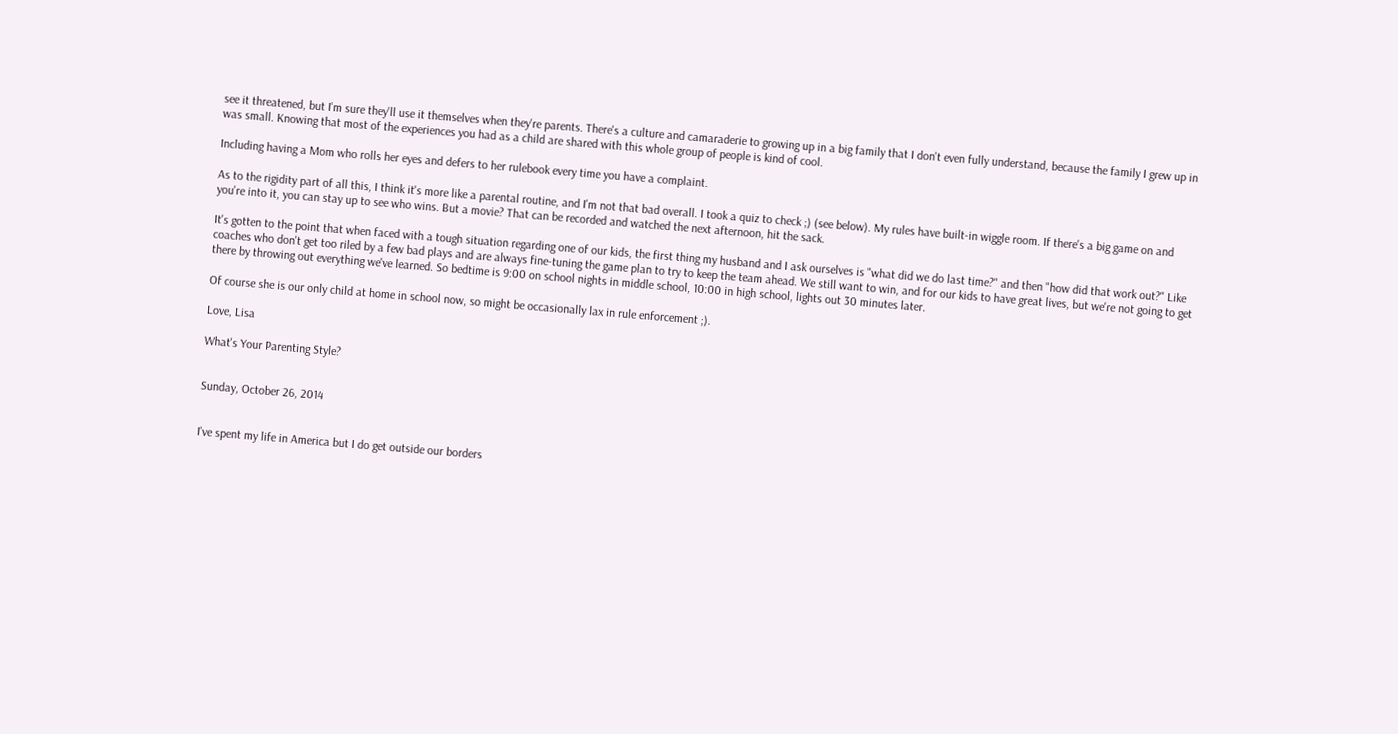see it threatened, but I'm sure they'll use it themselves when they're parents. There's a culture and camaraderie to growing up in a big family that I don't even fully understand, because the family I grew up in was small. Knowing that most of the experiences you had as a child are shared with this whole group of people is kind of cool.

Including having a Mom who rolls her eyes and defers to her rulebook every time you have a complaint.

As to the rigidity part of all this, I think it's more like a parental routine, and I'm not that bad overall. I took a quiz to check ;) (see below). My rules have built-in wiggle room. If there's a big game on and you're into it, you can stay up to see who wins. But a movie? That can be recorded and watched the next afternoon, hit the sack.

It's gotten to the point that when faced with a tough situation regarding one of our kids, the first thing my husband and I ask ourselves is "what did we do last time?" and then "how did that work out?" Like coaches who don't get too riled by a few bad plays and are always fine-tuning the game plan to try to keep the team ahead. We still want to win, and for our kids to have great lives, but we're not going to get there by throwing out everything we've learned. So bedtime is 9:00 on school nights in middle school, 10:00 in high school, lights out 30 minutes later.

Of course she is our only child at home in school now, so might be occasionally lax in rule enforcement ;).

Love, Lisa

What's Your Parenting Style?


Sunday, October 26, 2014


I've spent my life in America but I do get outside our borders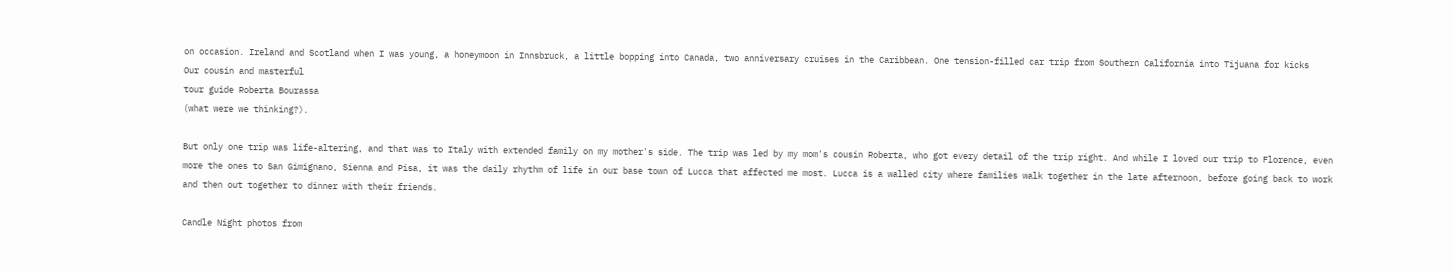on occasion. Ireland and Scotland when I was young, a honeymoon in Innsbruck, a little bopping into Canada, two anniversary cruises in the Caribbean. One tension-filled car trip from Southern California into Tijuana for kicks
Our cousin and masterful
tour guide Roberta Bourassa
(what were we thinking?).

But only one trip was life-altering, and that was to Italy with extended family on my mother's side. The trip was led by my mom's cousin Roberta, who got every detail of the trip right. And while I loved our trip to Florence, even more the ones to San Gimignano, Sienna and Pisa, it was the daily rhythm of life in our base town of Lucca that affected me most. Lucca is a walled city where families walk together in the late afternoon, before going back to work and then out together to dinner with their friends.

Candle Night photos from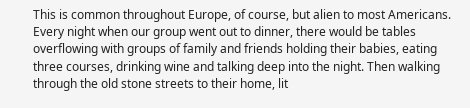This is common throughout Europe, of course, but alien to most Americans.  Every night when our group went out to dinner, there would be tables overflowing with groups of family and friends holding their babies, eating three courses, drinking wine and talking deep into the night. Then walking through the old stone streets to their home, lit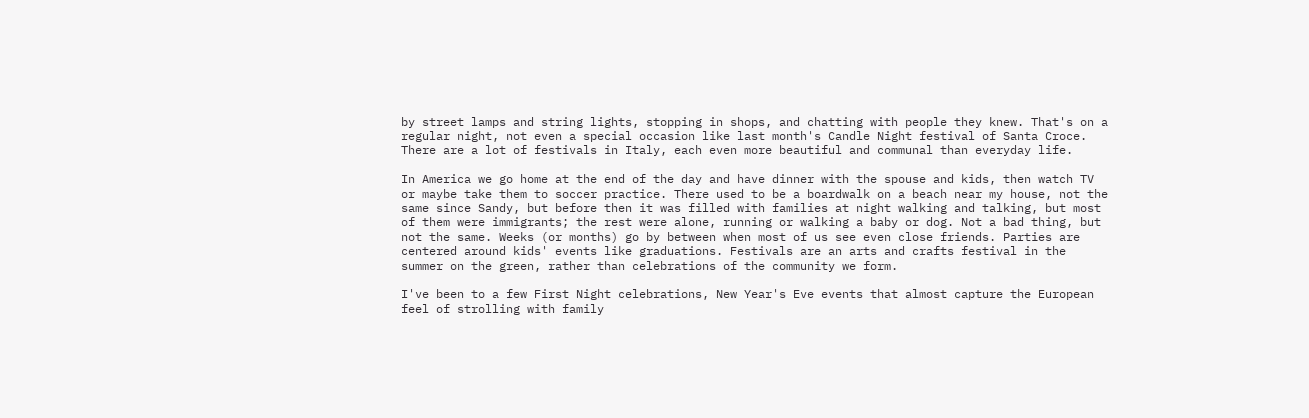by street lamps and string lights, stopping in shops, and chatting with people they knew. That's on a regular night, not even a special occasion like last month's Candle Night festival of Santa Croce. There are a lot of festivals in Italy, each even more beautiful and communal than everyday life.

In America we go home at the end of the day and have dinner with the spouse and kids, then watch TV or maybe take them to soccer practice. There used to be a boardwalk on a beach near my house, not the same since Sandy, but before then it was filled with families at night walking and talking, but most of them were immigrants; the rest were alone, running or walking a baby or dog. Not a bad thing, but not the same. Weeks (or months) go by between when most of us see even close friends. Parties are centered around kids' events like graduations. Festivals are an arts and crafts festival in the summer on the green, rather than celebrations of the community we form.

I've been to a few First Night celebrations, New Year's Eve events that almost capture the European feel of strolling with family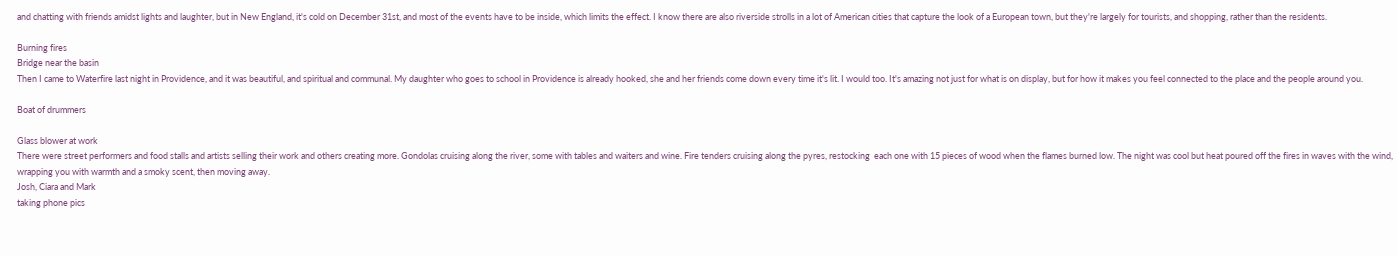and chatting with friends amidst lights and laughter, but in New England, it's cold on December 31st, and most of the events have to be inside, which limits the effect. I know there are also riverside strolls in a lot of American cities that capture the look of a European town, but they're largely for tourists, and shopping, rather than the residents.

Burning fires
Bridge near the basin
Then I came to Waterfire last night in Providence, and it was beautiful, and spiritual and communal. My daughter who goes to school in Providence is already hooked, she and her friends come down every time it's lit. I would too. It's amazing not just for what is on display, but for how it makes you feel connected to the place and the people around you.

Boat of drummers

Glass blower at work
There were street performers and food stalls and artists selling their work and others creating more. Gondolas cruising along the river, some with tables and waiters and wine. Fire tenders cruising along the pyres, restocking  each one with 15 pieces of wood when the flames burned low. The night was cool but heat poured off the fires in waves with the wind, wrapping you with warmth and a smoky scent, then moving away.
Josh, Ciara and Mark
taking phone pics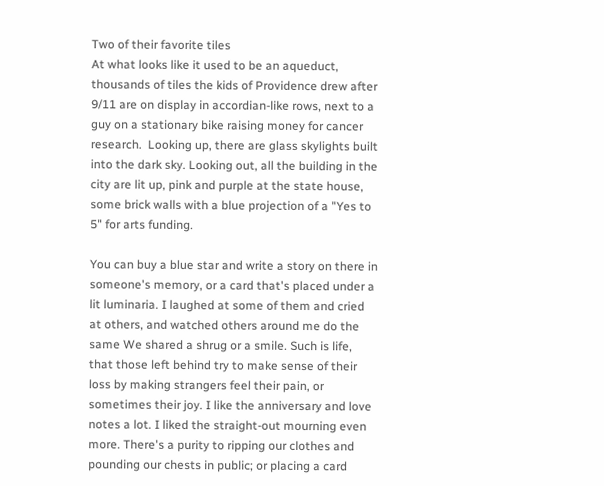Two of their favorite tiles
At what looks like it used to be an aqueduct, thousands of tiles the kids of Providence drew after 9/11 are on display in accordian-like rows, next to a guy on a stationary bike raising money for cancer research.  Looking up, there are glass skylights built into the dark sky. Looking out, all the building in the city are lit up, pink and purple at the state house, some brick walls with a blue projection of a "Yes to 5" for arts funding.

You can buy a blue star and write a story on there in someone's memory, or a card that's placed under a lit luminaria. I laughed at some of them and cried at others, and watched others around me do the same We shared a shrug or a smile. Such is life, that those left behind try to make sense of their loss by making strangers feel their pain, or sometimes their joy. I like the anniversary and love notes a lot. I liked the straight-out mourning even more. There's a purity to ripping our clothes and pounding our chests in public; or placing a card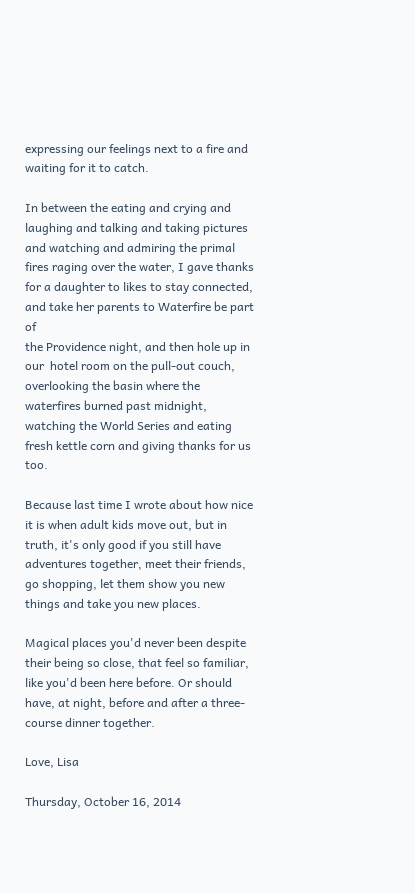expressing our feelings next to a fire and waiting for it to catch.

In between the eating and crying and laughing and talking and taking pictures and watching and admiring the primal fires raging over the water, I gave thanks for a daughter to likes to stay connected, and take her parents to Waterfire be part of
the Providence night, and then hole up in our  hotel room on the pull-out couch, overlooking the basin where the waterfires burned past midnight, watching the World Series and eating fresh kettle corn and giving thanks for us too.

Because last time I wrote about how nice it is when adult kids move out, but in truth, it's only good if you still have adventures together, meet their friends, go shopping, let them show you new things and take you new places.

Magical places you'd never been despite their being so close, that feel so familiar, like you'd been here before. Or should have, at night, before and after a three-course dinner together.

Love, Lisa

Thursday, October 16, 2014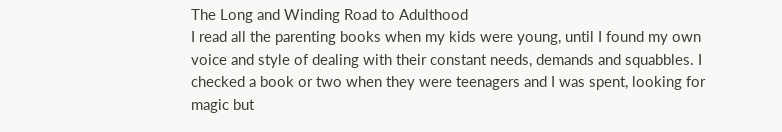The Long and Winding Road to Adulthood
I read all the parenting books when my kids were young, until I found my own voice and style of dealing with their constant needs, demands and squabbles. I checked a book or two when they were teenagers and I was spent, looking for magic but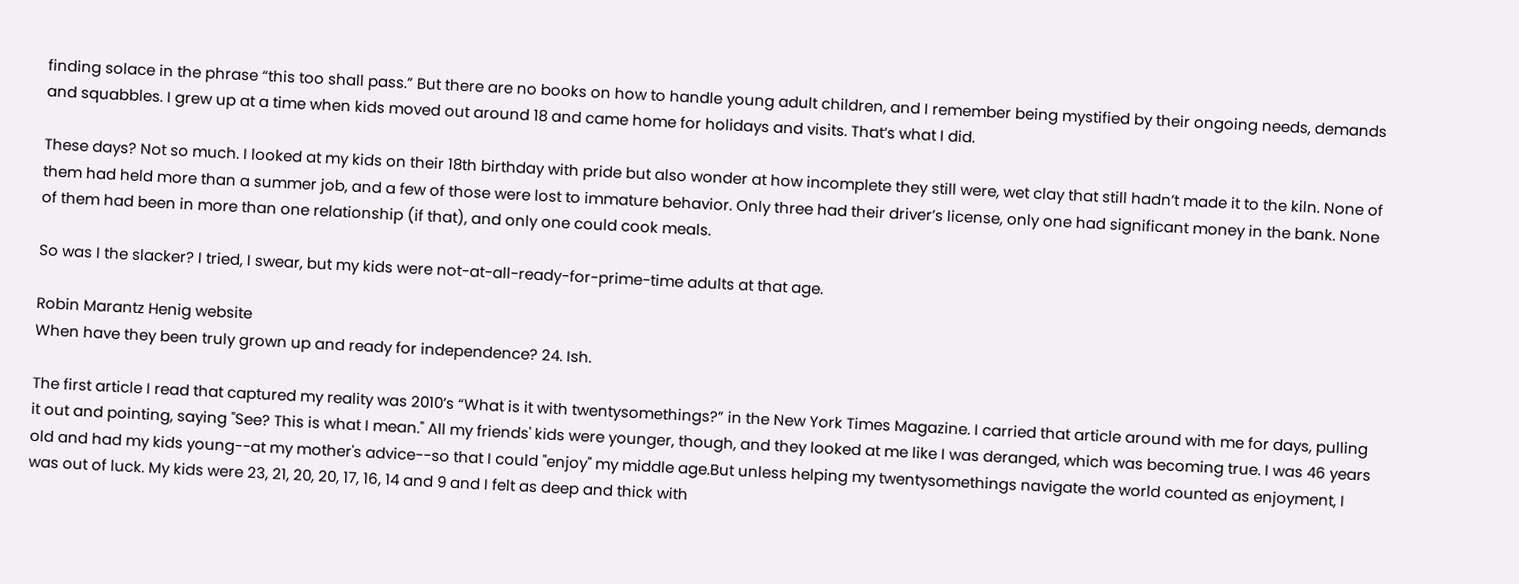finding solace in the phrase “this too shall pass.” But there are no books on how to handle young adult children, and I remember being mystified by their ongoing needs, demands and squabbles. I grew up at a time when kids moved out around 18 and came home for holidays and visits. That’s what I did.

These days? Not so much. I looked at my kids on their 18th birthday with pride but also wonder at how incomplete they still were, wet clay that still hadn’t made it to the kiln. None of them had held more than a summer job, and a few of those were lost to immature behavior. Only three had their driver’s license, only one had significant money in the bank. None of them had been in more than one relationship (if that), and only one could cook meals.

So was I the slacker? I tried, I swear, but my kids were not-at-all-ready-for-prime-time adults at that age.

Robin Marantz Henig website
When have they been truly grown up and ready for independence? 24. Ish.

The first article I read that captured my reality was 2010’s “What is it with twentysomethings?” in the New York Times Magazine. I carried that article around with me for days, pulling it out and pointing, saying "See? This is what I mean." All my friends' kids were younger, though, and they looked at me like I was deranged, which was becoming true. I was 46 years old and had my kids young--at my mother's advice--so that I could "enjoy" my middle age.But unless helping my twentysomethings navigate the world counted as enjoyment, I was out of luck. My kids were 23, 21, 20, 20, 17, 16, 14 and 9 and I felt as deep and thick with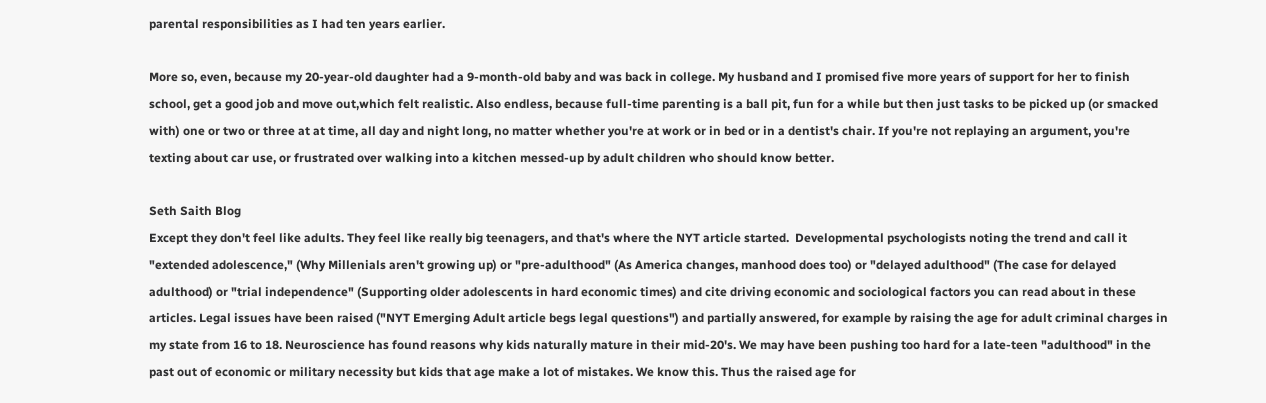parental responsibilities as I had ten years earlier.

More so, even, because my 20-year-old daughter had a 9-month-old baby and was back in college. My husband and I promised five more years of support for her to finish school, get a good job and move out,which felt realistic. Also endless, because full-time parenting is a ball pit, fun for a while but then just tasks to be picked up (or smacked with) one or two or three at at time, all day and night long, no matter whether you're at work or in bed or in a dentist's chair. If you're not replaying an argument, you're texting about car use, or frustrated over walking into a kitchen messed-up by adult children who should know better.

Seth Saith Blog
Except they don't feel like adults. They feel like really big teenagers, and that's where the NYT article started.  Developmental psychologists noting the trend and call it "extended adolescence," (Why Millenials aren't growing up) or "pre-adulthood" (As America changes, manhood does too) or "delayed adulthood" (The case for delayed adulthood) or "trial independence" (Supporting older adolescents in hard economic times) and cite driving economic and sociological factors you can read about in these articles. Legal issues have been raised ("NYT Emerging Adult article begs legal questions") and partially answered, for example by raising the age for adult criminal charges in my state from 16 to 18. Neuroscience has found reasons why kids naturally mature in their mid-20's. We may have been pushing too hard for a late-teen "adulthood" in the past out of economic or military necessity but kids that age make a lot of mistakes. We know this. Thus the raised age for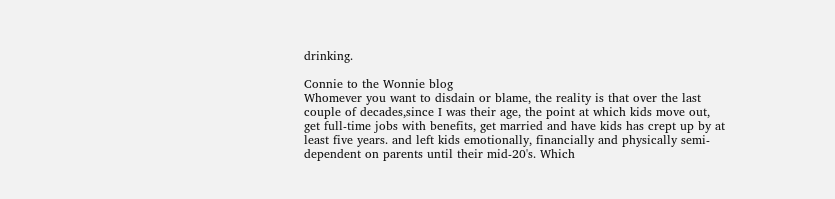drinking.

Connie to the Wonnie blog
Whomever you want to disdain or blame, the reality is that over the last couple of decades,since I was their age, the point at which kids move out, get full-time jobs with benefits, get married and have kids has crept up by at least five years. and left kids emotionally, financially and physically semi-dependent on parents until their mid-20's. Which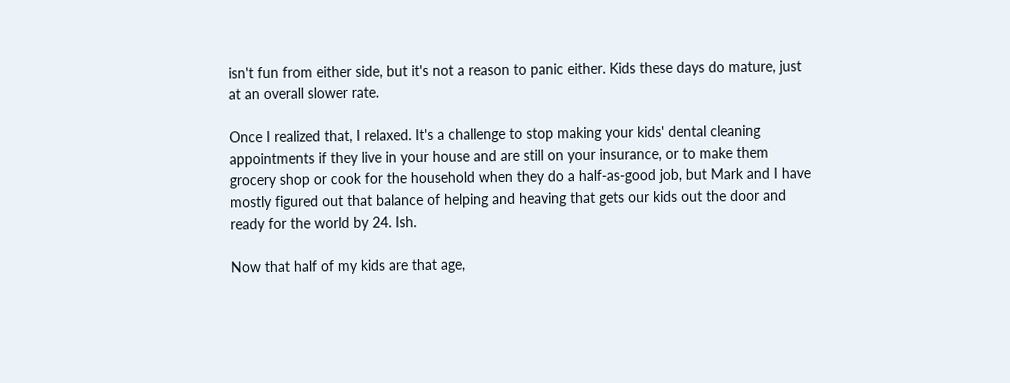isn't fun from either side, but it's not a reason to panic either. Kids these days do mature, just at an overall slower rate.

Once I realized that, I relaxed. It's a challenge to stop making your kids' dental cleaning appointments if they live in your house and are still on your insurance, or to make them grocery shop or cook for the household when they do a half-as-good job, but Mark and I have mostly figured out that balance of helping and heaving that gets our kids out the door and ready for the world by 24. Ish.

Now that half of my kids are that age,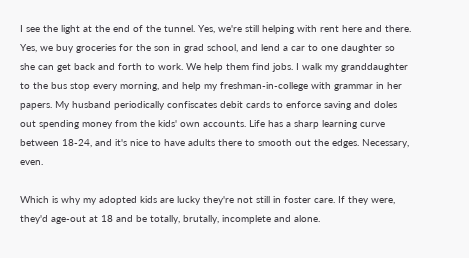I see the light at the end of the tunnel. Yes, we're still helping with rent here and there. Yes, we buy groceries for the son in grad school, and lend a car to one daughter so she can get back and forth to work. We help them find jobs. I walk my granddaughter to the bus stop every morning, and help my freshman-in-college with grammar in her papers. My husband periodically confiscates debit cards to enforce saving and doles out spending money from the kids' own accounts. Life has a sharp learning curve between 18-24, and it's nice to have adults there to smooth out the edges. Necessary, even.

Which is why my adopted kids are lucky they're not still in foster care. If they were, they'd age-out at 18 and be totally, brutally, incomplete and alone.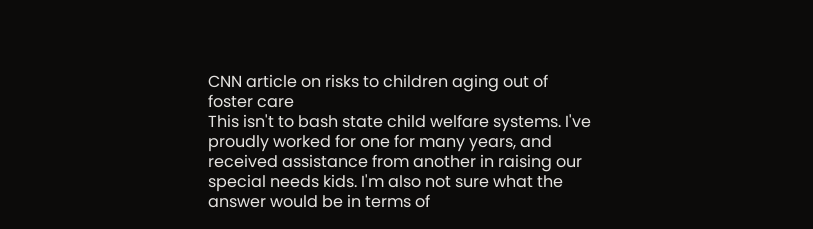CNN article on risks to children aging out of foster care
This isn't to bash state child welfare systems. I've proudly worked for one for many years, and received assistance from another in raising our special needs kids. I'm also not sure what the answer would be in terms of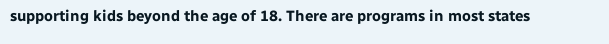supporting kids beyond the age of 18. There are programs in most states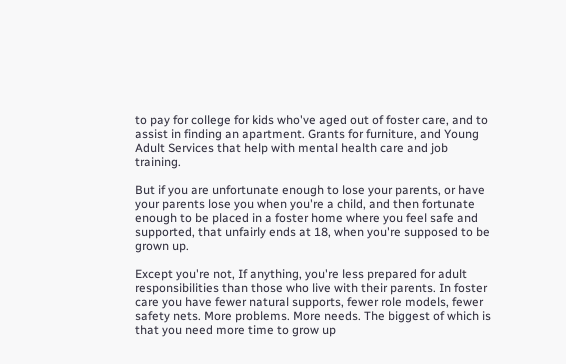to pay for college for kids who've aged out of foster care, and to assist in finding an apartment. Grants for furniture, and Young Adult Services that help with mental health care and job training.

But if you are unfortunate enough to lose your parents, or have your parents lose you when you're a child, and then fortunate enough to be placed in a foster home where you feel safe and supported, that unfairly ends at 18, when you're supposed to be grown up.

Except you're not, If anything, you're less prepared for adult responsibilities than those who live with their parents. In foster care you have fewer natural supports, fewer role models, fewer safety nets. More problems. More needs. The biggest of which is that you need more time to grow up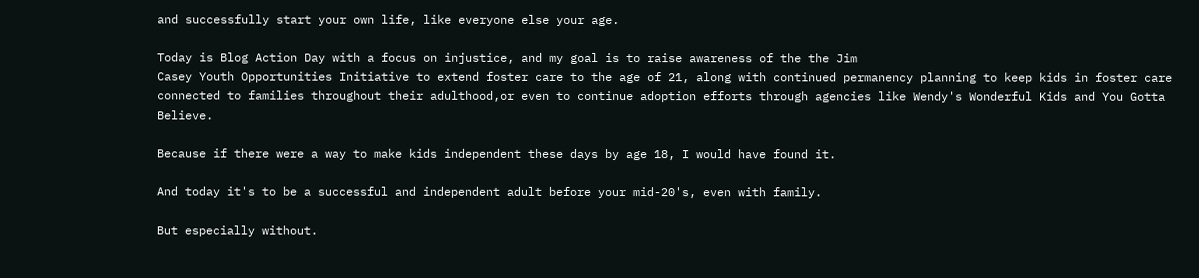and successfully start your own life, like everyone else your age.

Today is Blog Action Day with a focus on injustice, and my goal is to raise awareness of the the Jim
Casey Youth Opportunities Initiative to extend foster care to the age of 21, along with continued permanency planning to keep kids in foster care connected to families throughout their adulthood,or even to continue adoption efforts through agencies like Wendy's Wonderful Kids and You Gotta Believe.

Because if there were a way to make kids independent these days by age 18, I would have found it.

And today it's to be a successful and independent adult before your mid-20's, even with family.

But especially without.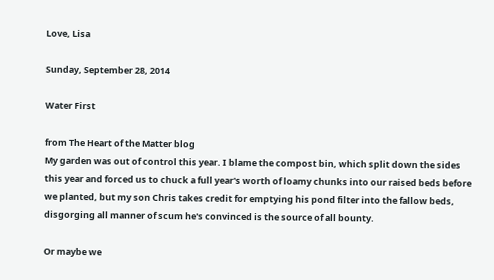Love, Lisa

Sunday, September 28, 2014

Water First

from The Heart of the Matter blog
My garden was out of control this year. I blame the compost bin, which split down the sides this year and forced us to chuck a full year's worth of loamy chunks into our raised beds before we planted, but my son Chris takes credit for emptying his pond filter into the fallow beds, disgorging all manner of scum he's convinced is the source of all bounty.

Or maybe we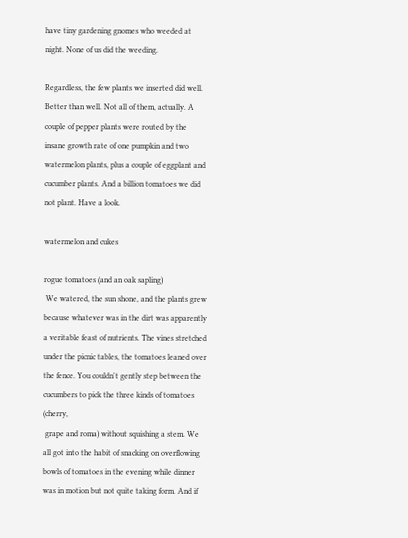have tiny gardening gnomes who weeded at night. None of us did the weeding.

Regardless, the few plants we inserted did well. Better than well. Not all of them, actually. A couple of pepper plants were routed by the insane growth rate of one pumpkin and two watermelon plants, plus a couple of eggplant and cucumber plants. And a billion tomatoes we did not plant. Have a look.

watermelon and cukes

rogue tomatoes (and an oak sapling)
 We watered, the sun shone, and the plants grew because whatever was in the dirt was apparently a veritable feast of nutrients. The vines stretched under the picnic tables, the tomatoes leaned over the fence. You couldn't gently step between the cucumbers to pick the three kinds of tomatoes (cherry,
 grape and roma) without squishing a stem. We all got into the habit of snacking on overflowing bowls of tomatoes in the evening while dinner was in motion but not quite taking form. And if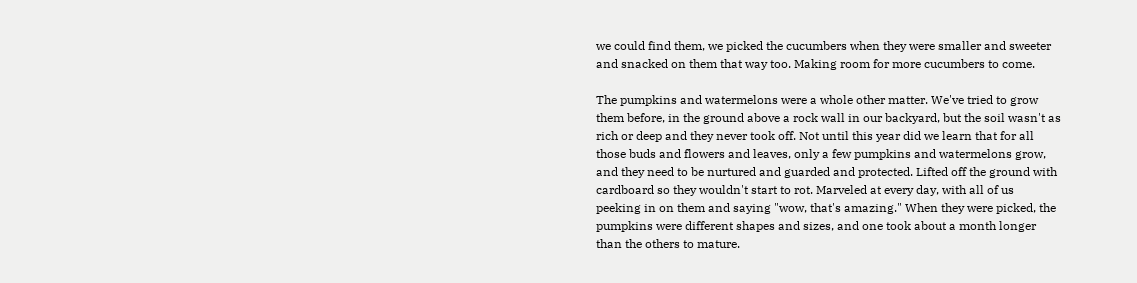we could find them, we picked the cucumbers when they were smaller and sweeter and snacked on them that way too. Making room for more cucumbers to come.

The pumpkins and watermelons were a whole other matter. We've tried to grow them before, in the ground above a rock wall in our backyard, but the soil wasn't as rich or deep and they never took off. Not until this year did we learn that for all those buds and flowers and leaves, only a few pumpkins and watermelons grow, and they need to be nurtured and guarded and protected. Lifted off the ground with cardboard so they wouldn't start to rot. Marveled at every day, with all of us peeking in on them and saying "wow, that's amazing." When they were picked, the pumpkins were different shapes and sizes, and one took about a month longer than the others to mature.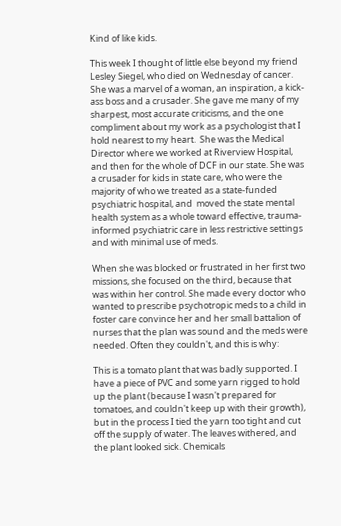Kind of like kids.

This week I thought of little else beyond my friend Lesley Siegel, who died on Wednesday of cancer. She was a marvel of a woman, an inspiration, a kick-ass boss and a crusader. She gave me many of my sharpest, most accurate criticisms, and the one compliment about my work as a psychologist that I hold nearest to my heart.  She was the Medical Director where we worked at Riverview Hospital, and then for the whole of DCF in our state. She was a crusader for kids in state care, who were the majority of who we treated as a state-funded psychiatric hospital, and  moved the state mental health system as a whole toward effective, trauma-informed psychiatric care in less restrictive settings and with minimal use of meds.

When she was blocked or frustrated in her first two missions, she focused on the third, because that was within her control. She made every doctor who wanted to prescribe psychotropic meds to a child in foster care convince her and her small battalion of nurses that the plan was sound and the meds were needed. Often they couldn't, and this is why:

This is a tomato plant that was badly supported. I have a piece of PVC and some yarn rigged to hold up the plant (because I wasn't prepared for tomatoes, and couldn't keep up with their growth), but in the process I tied the yarn too tight and cut off the supply of water. The leaves withered, and the plant looked sick. Chemicals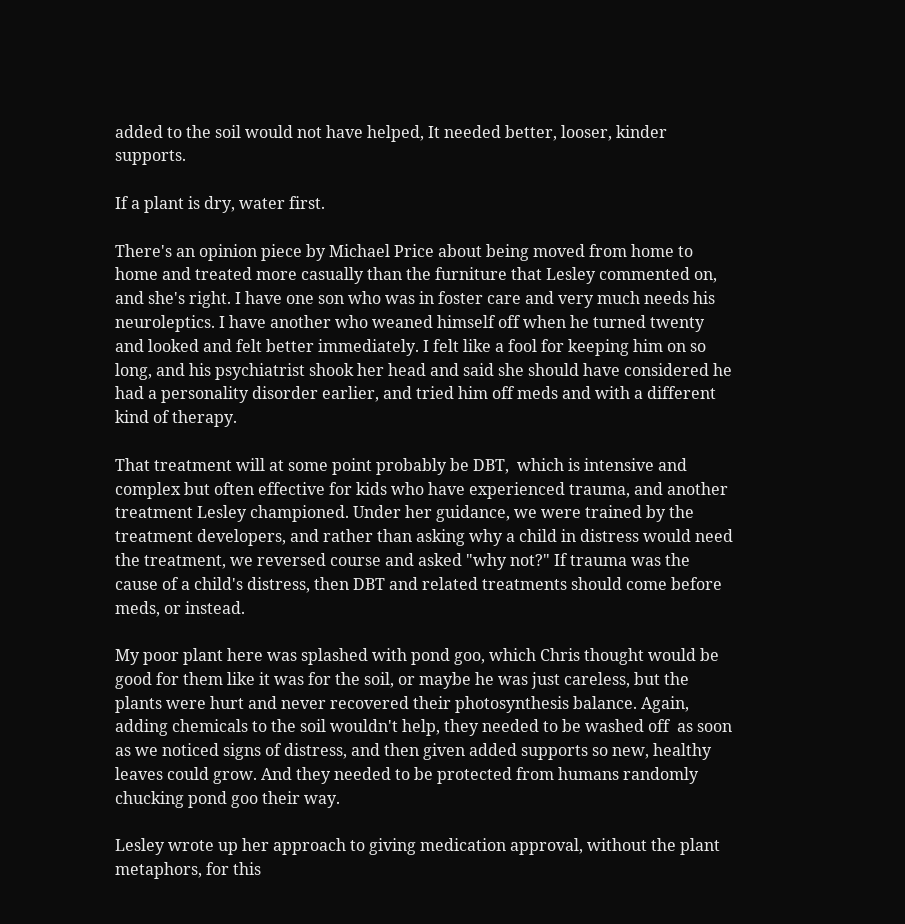added to the soil would not have helped, It needed better, looser, kinder supports.

If a plant is dry, water first.

There's an opinion piece by Michael Price about being moved from home to home and treated more casually than the furniture that Lesley commented on, and she's right. I have one son who was in foster care and very much needs his neuroleptics. I have another who weaned himself off when he turned twenty and looked and felt better immediately. I felt like a fool for keeping him on so long, and his psychiatrist shook her head and said she should have considered he had a personality disorder earlier, and tried him off meds and with a different kind of therapy.

That treatment will at some point probably be DBT,  which is intensive and complex but often effective for kids who have experienced trauma, and another treatment Lesley championed. Under her guidance, we were trained by the treatment developers, and rather than asking why a child in distress would need the treatment, we reversed course and asked "why not?" If trauma was the cause of a child's distress, then DBT and related treatments should come before meds, or instead.

My poor plant here was splashed with pond goo, which Chris thought would be good for them like it was for the soil, or maybe he was just careless, but the plants were hurt and never recovered their photosynthesis balance. Again, adding chemicals to the soil wouldn't help, they needed to be washed off  as soon as we noticed signs of distress, and then given added supports so new, healthy leaves could grow. And they needed to be protected from humans randomly chucking pond goo their way.

Lesley wrote up her approach to giving medication approval, without the plant metaphors, for this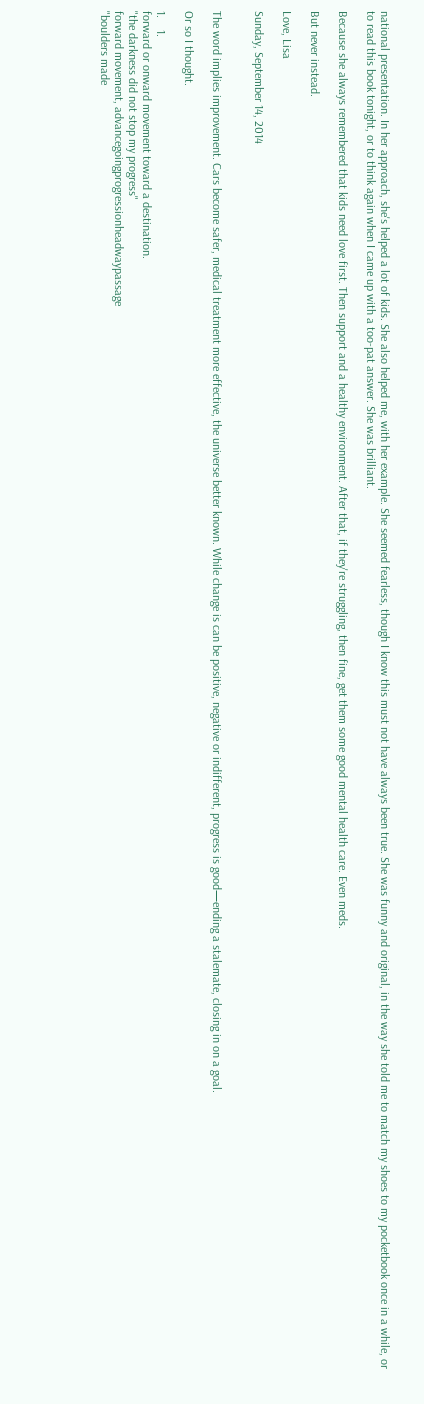national presentation. In her approach, she's helped a lot of kids. She also helped me, with her example. She seemed fearless, though I know this must not have always been true. She was funny and original, in the way she told me to match my shoes to my pocketbook once in a while, or to read this book tonight, or to think again when I came up with a too-pat answer. She was brilliant.

Because she always remembered that kids need love first. Then support and a healthy environment. After that, if they're struggling, then fine, get them some good mental health care. Even meds.

But never instead.

Love, Lisa

Sunday, September 14, 2014


The word implies improvement. Cars become safer, medical treatment more effective, the universe better known. While change is can be positive, negative or indifferent, progress is good—ending a stalemate, closing in on a goal.

Or so I thought.

1.    1.
forward or onward movement toward a destination.
"the darkness did not stop my progress"
forward movement, advancegoingprogressionheadwaypassage
"boulders made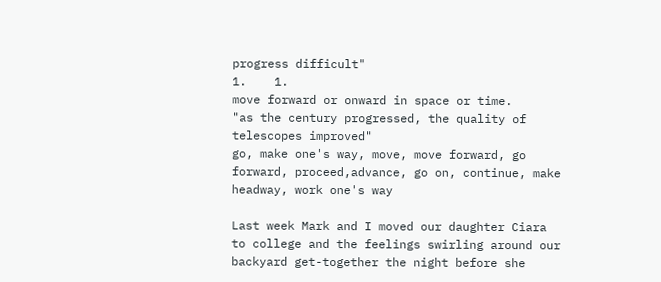progress difficult"
1.    1.
move forward or onward in space or time.
"as the century progressed, the quality of telescopes improved"
go, make one's way, move, move forward, go forward, proceed,advance, go on, continue, make headway, work one's way

Last week Mark and I moved our daughter Ciara to college and the feelings swirling around our backyard get-together the night before she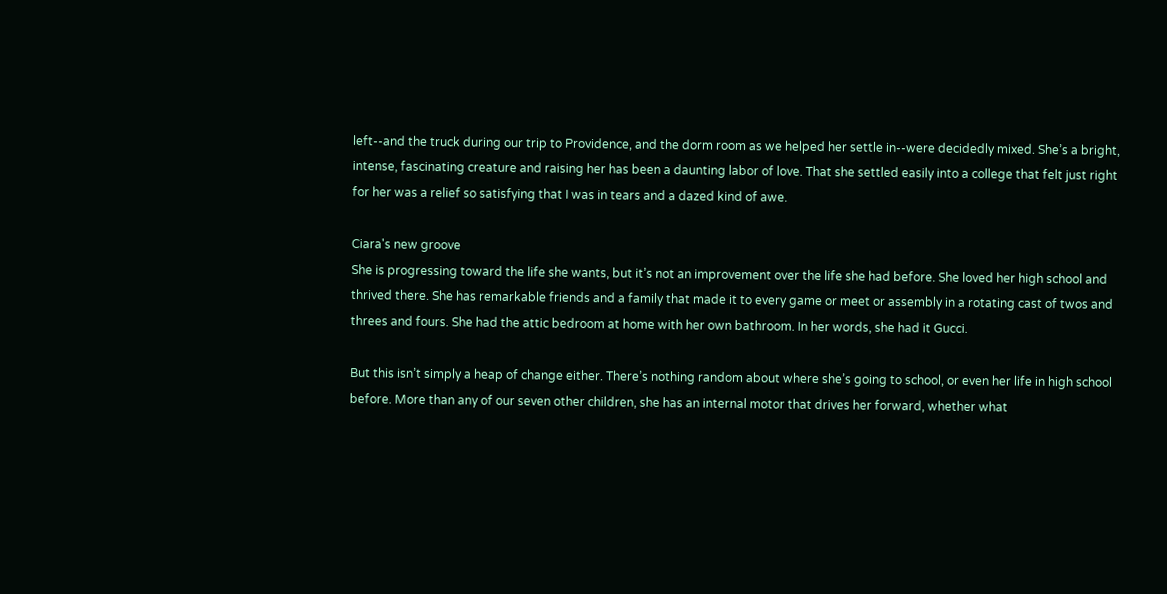left--and the truck during our trip to Providence, and the dorm room as we helped her settle in--were decidedly mixed. She’s a bright, intense, fascinating creature and raising her has been a daunting labor of love. That she settled easily into a college that felt just right for her was a relief so satisfying that I was in tears and a dazed kind of awe.

Ciara's new groove
She is progressing toward the life she wants, but it’s not an improvement over the life she had before. She loved her high school and thrived there. She has remarkable friends and a family that made it to every game or meet or assembly in a rotating cast of twos and threes and fours. She had the attic bedroom at home with her own bathroom. In her words, she had it Gucci.

But this isn’t simply a heap of change either. There’s nothing random about where she’s going to school, or even her life in high school before. More than any of our seven other children, she has an internal motor that drives her forward, whether what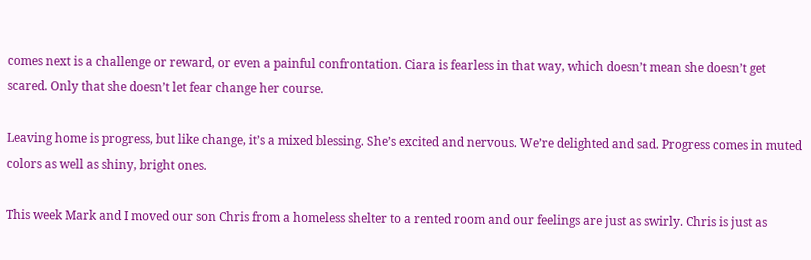comes next is a challenge or reward, or even a painful confrontation. Ciara is fearless in that way, which doesn’t mean she doesn’t get scared. Only that she doesn’t let fear change her course.

Leaving home is progress, but like change, it’s a mixed blessing. She’s excited and nervous. We’re delighted and sad. Progress comes in muted colors as well as shiny, bright ones.

This week Mark and I moved our son Chris from a homeless shelter to a rented room and our feelings are just as swirly. Chris is just as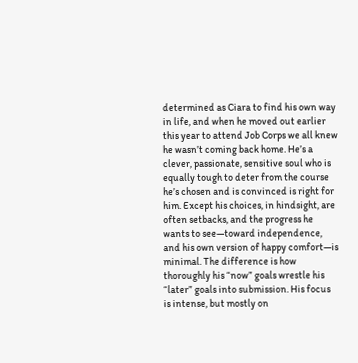determined as Ciara to find his own way in life, and when he moved out earlier this year to attend Job Corps we all knew he wasn’t coming back home. He’s a clever, passionate, sensitive soul who is equally tough to deter from the course he’s chosen and is convinced is right for him. Except his choices, in hindsight, are often setbacks, and the progress he wants to see—toward independence, and his own version of happy comfort—is minimal. The difference is how thoroughly his “now” goals wrestle his “later” goals into submission. His focus is intense, but mostly on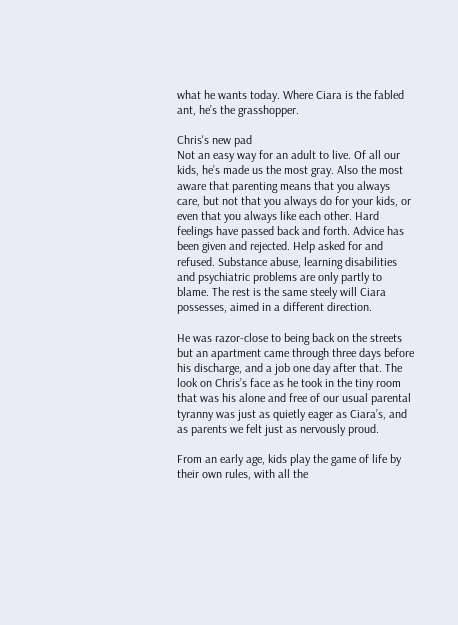what he wants today. Where Ciara is the fabled ant, he’s the grasshopper.

Chris's new pad
Not an easy way for an adult to live. Of all our kids, he’s made us the most gray. Also the most aware that parenting means that you always care, but not that you always do for your kids, or even that you always like each other. Hard feelings have passed back and forth. Advice has been given and rejected. Help asked for and refused. Substance abuse, learning disabilities and psychiatric problems are only partly to blame. The rest is the same steely will Ciara possesses, aimed in a different direction.

He was razor-close to being back on the streets but an apartment came through three days before his discharge, and a job one day after that. The look on Chris’s face as he took in the tiny room that was his alone and free of our usual parental tyranny was just as quietly eager as Ciara’s, and as parents we felt just as nervously proud.

From an early age, kids play the game of life by their own rules, with all the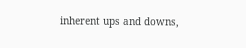inherent ups and downs,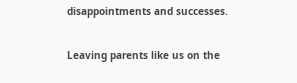disappointments and successes.

Leaving parents like us on the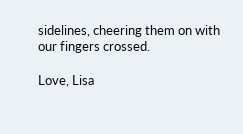sidelines, cheering them on with our fingers crossed.

Love, Lisa